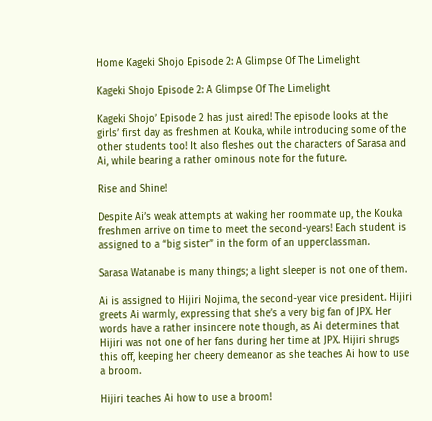Home Kageki Shojo Episode 2: A Glimpse Of The Limelight

Kageki Shojo Episode 2: A Glimpse Of The Limelight

Kageki Shojo’ Episode 2 has just aired! The episode looks at the girls’ first day as freshmen at Kouka, while introducing some of the other students too! It also fleshes out the characters of Sarasa and Ai, while bearing a rather ominous note for the future.

Rise and Shine!

Despite Ai’s weak attempts at waking her roommate up, the Kouka freshmen arrive on time to meet the second-years! Each student is assigned to a “big sister” in the form of an upperclassman.

Sarasa Watanabe is many things; a light sleeper is not one of them.

Ai is assigned to Hijiri Nojima, the second-year vice president. Hijiri greets Ai warmly, expressing that she’s a very big fan of JPX. Her words have a rather insincere note though, as Ai determines that Hijiri was not one of her fans during her time at JPX. Hijiri shrugs this off, keeping her cheery demeanor as she teaches Ai how to use a broom.

Hijiri teaches Ai how to use a broom!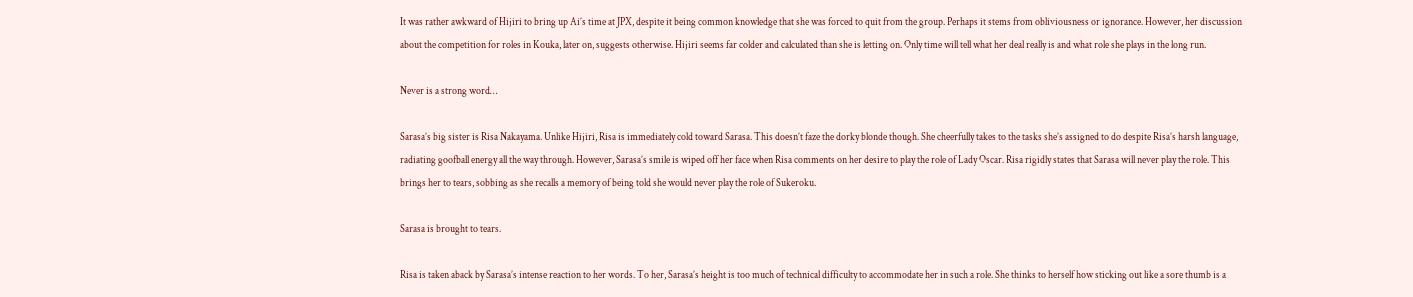It was rather awkward of Hijiri to bring up Ai’s time at JPX, despite it being common knowledge that she was forced to quit from the group. Perhaps it stems from obliviousness or ignorance. However, her discussion about the competition for roles in Kouka, later on, suggests otherwise. Hijiri seems far colder and calculated than she is letting on. Only time will tell what her deal really is and what role she plays in the long run.

Never is a strong word…

Sarasa’s big sister is Risa Nakayama. Unlike Hijiri, Risa is immediately cold toward Sarasa. This doesn’t faze the dorky blonde though. She cheerfully takes to the tasks she’s assigned to do despite Risa’s harsh language, radiating goofball energy all the way through. However, Sarasa’s smile is wiped off her face when Risa comments on her desire to play the role of Lady Oscar. Risa rigidly states that Sarasa will never play the role. This brings her to tears, sobbing as she recalls a memory of being told she would never play the role of Sukeroku.

Sarasa is brought to tears.

Risa is taken aback by Sarasa’s intense reaction to her words. To her, Sarasa’s height is too much of technical difficulty to accommodate her in such a role. She thinks to herself how sticking out like a sore thumb is a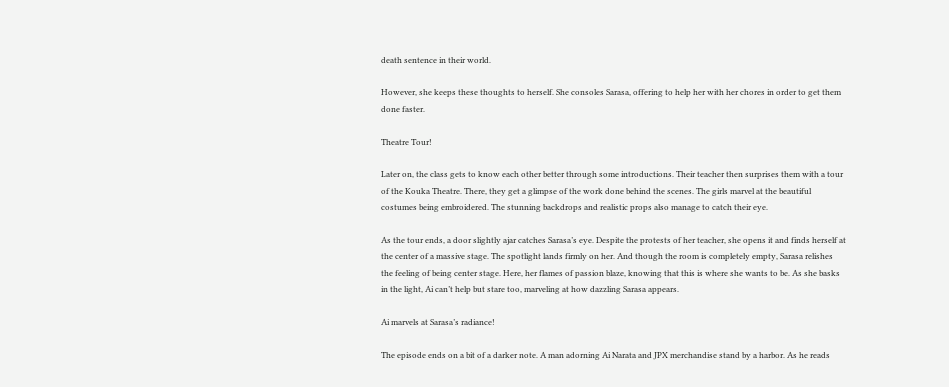death sentence in their world.

However, she keeps these thoughts to herself. She consoles Sarasa, offering to help her with her chores in order to get them done faster.

Theatre Tour!

Later on, the class gets to know each other better through some introductions. Their teacher then surprises them with a tour of the Kouka Theatre. There, they get a glimpse of the work done behind the scenes. The girls marvel at the beautiful costumes being embroidered. The stunning backdrops and realistic props also manage to catch their eye.

As the tour ends, a door slightly ajar catches Sarasa’s eye. Despite the protests of her teacher, she opens it and finds herself at the center of a massive stage. The spotlight lands firmly on her. And though the room is completely empty, Sarasa relishes the feeling of being center stage. Here, her flames of passion blaze, knowing that this is where she wants to be. As she basks in the light, Ai can’t help but stare too, marveling at how dazzling Sarasa appears.

Ai marvels at Sarasa’s radiance!

The episode ends on a bit of a darker note. A man adorning Ai Narata and JPX merchandise stand by a harbor. As he reads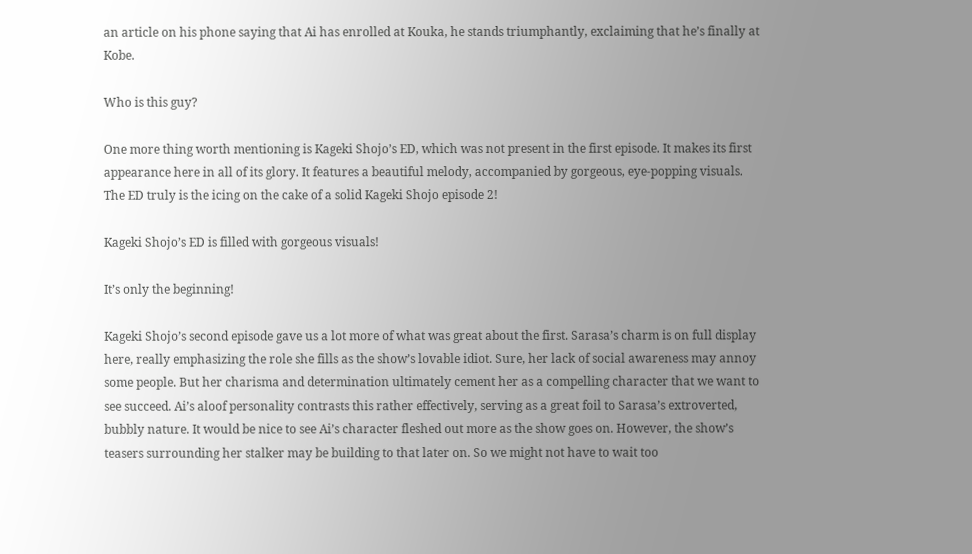an article on his phone saying that Ai has enrolled at Kouka, he stands triumphantly, exclaiming that he’s finally at Kobe.

Who is this guy?

One more thing worth mentioning is Kageki Shojo’s ED, which was not present in the first episode. It makes its first appearance here in all of its glory. It features a beautiful melody, accompanied by gorgeous, eye-popping visuals. The ED truly is the icing on the cake of a solid Kageki Shojo episode 2!

Kageki Shojo’s ED is filled with gorgeous visuals!

It’s only the beginning!

Kageki Shojo’s second episode gave us a lot more of what was great about the first. Sarasa’s charm is on full display here, really emphasizing the role she fills as the show’s lovable idiot. Sure, her lack of social awareness may annoy some people. But her charisma and determination ultimately cement her as a compelling character that we want to see succeed. Ai’s aloof personality contrasts this rather effectively, serving as a great foil to Sarasa’s extroverted, bubbly nature. It would be nice to see Ai’s character fleshed out more as the show goes on. However, the show’s teasers surrounding her stalker may be building to that later on. So we might not have to wait too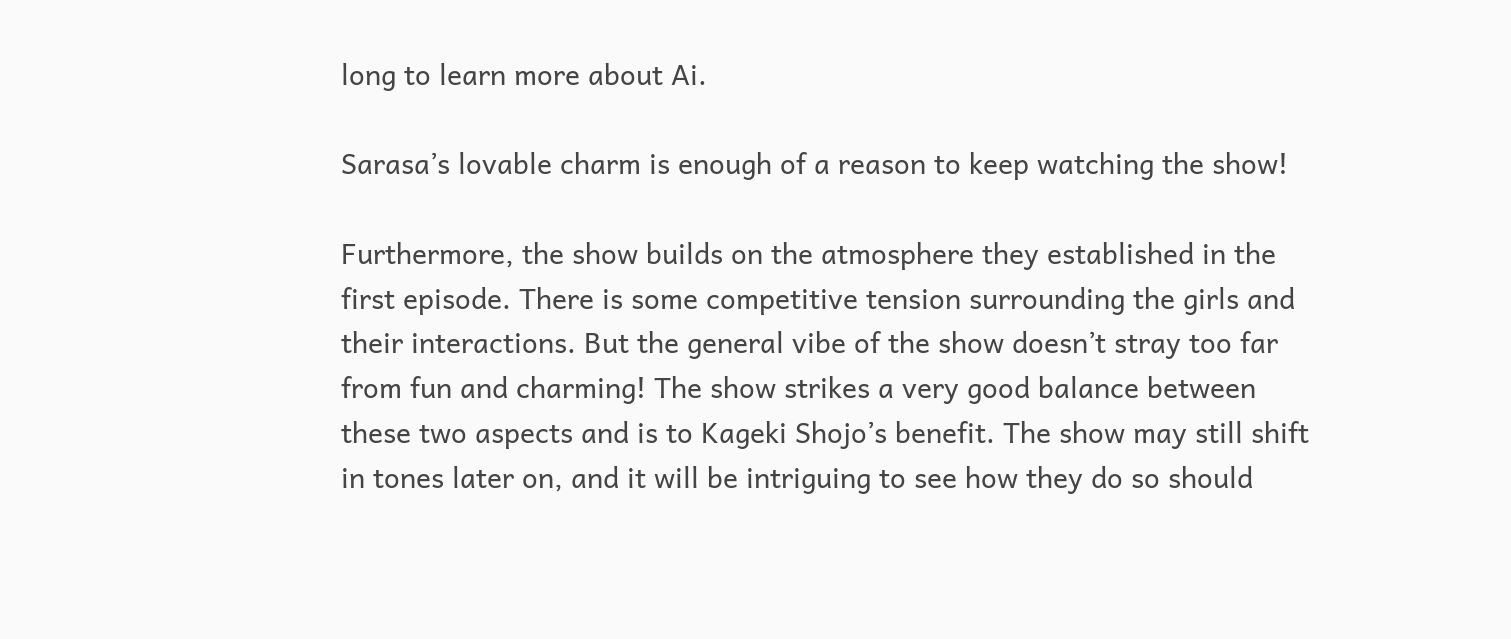long to learn more about Ai.

Sarasa’s lovable charm is enough of a reason to keep watching the show!

Furthermore, the show builds on the atmosphere they established in the first episode. There is some competitive tension surrounding the girls and their interactions. But the general vibe of the show doesn’t stray too far from fun and charming! The show strikes a very good balance between these two aspects and is to Kageki Shojo’s benefit. The show may still shift in tones later on, and it will be intriguing to see how they do so should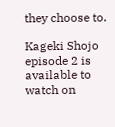they choose to.

Kageki Shojo episode 2 is available to watch on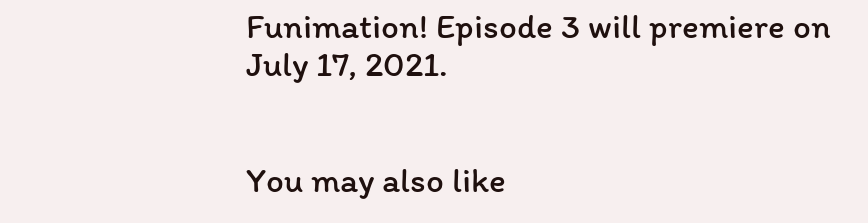Funimation! Episode 3 will premiere on July 17, 2021.


You may also like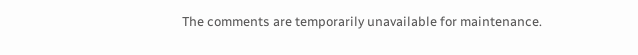The comments are temporarily unavailable for maintenance.